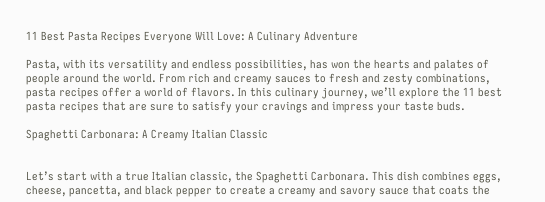11 Best Pasta Recipes Everyone Will Love: A Culinary Adventure

Pasta, with its versatility and endless possibilities, has won the hearts and palates of people around the world. From rich and creamy sauces to fresh and zesty combinations, pasta recipes offer a world of flavors. In this culinary journey, we’ll explore the 11 best pasta recipes that are sure to satisfy your cravings and impress your taste buds.

Spaghetti Carbonara: A Creamy Italian Classic


Let’s start with a true Italian classic, the Spaghetti Carbonara. This dish combines eggs, cheese, pancetta, and black pepper to create a creamy and savory sauce that coats the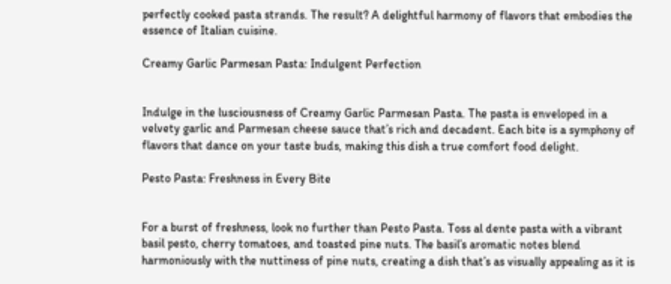perfectly cooked pasta strands. The result? A delightful harmony of flavors that embodies the essence of Italian cuisine.

Creamy Garlic Parmesan Pasta: Indulgent Perfection


Indulge in the lusciousness of Creamy Garlic Parmesan Pasta. The pasta is enveloped in a velvety garlic and Parmesan cheese sauce that’s rich and decadent. Each bite is a symphony of flavors that dance on your taste buds, making this dish a true comfort food delight.

Pesto Pasta: Freshness in Every Bite


For a burst of freshness, look no further than Pesto Pasta. Toss al dente pasta with a vibrant basil pesto, cherry tomatoes, and toasted pine nuts. The basil’s aromatic notes blend harmoniously with the nuttiness of pine nuts, creating a dish that’s as visually appealing as it is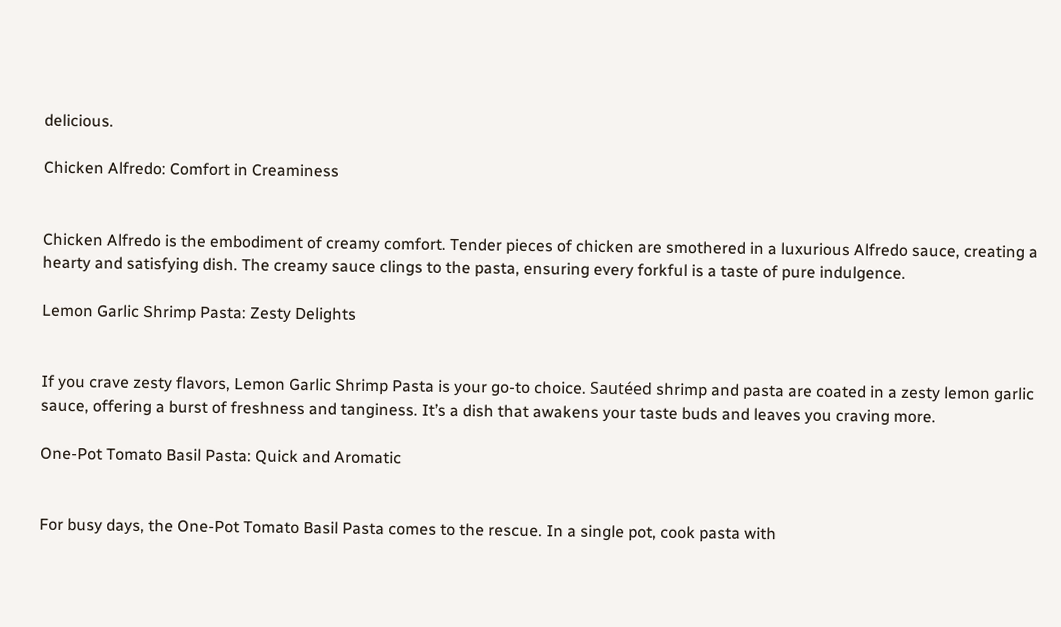delicious.

Chicken Alfredo: Comfort in Creaminess


Chicken Alfredo is the embodiment of creamy comfort. Tender pieces of chicken are smothered in a luxurious Alfredo sauce, creating a hearty and satisfying dish. The creamy sauce clings to the pasta, ensuring every forkful is a taste of pure indulgence.

Lemon Garlic Shrimp Pasta: Zesty Delights


If you crave zesty flavors, Lemon Garlic Shrimp Pasta is your go-to choice. Sautéed shrimp and pasta are coated in a zesty lemon garlic sauce, offering a burst of freshness and tanginess. It’s a dish that awakens your taste buds and leaves you craving more.

One-Pot Tomato Basil Pasta: Quick and Aromatic


For busy days, the One-Pot Tomato Basil Pasta comes to the rescue. In a single pot, cook pasta with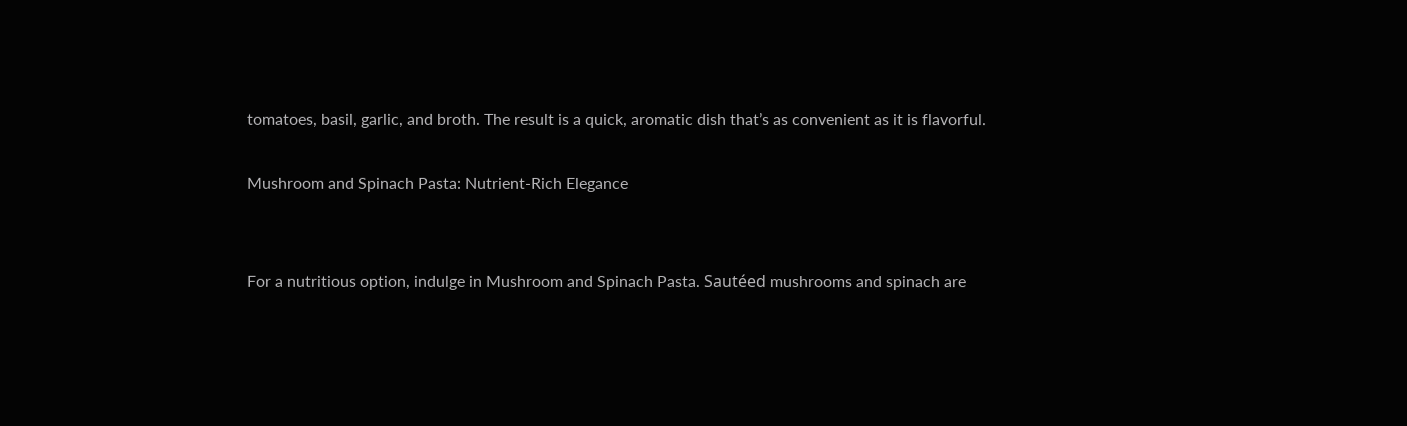tomatoes, basil, garlic, and broth. The result is a quick, aromatic dish that’s as convenient as it is flavorful.

Mushroom and Spinach Pasta: Nutrient-Rich Elegance


For a nutritious option, indulge in Mushroom and Spinach Pasta. Sautéed mushrooms and spinach are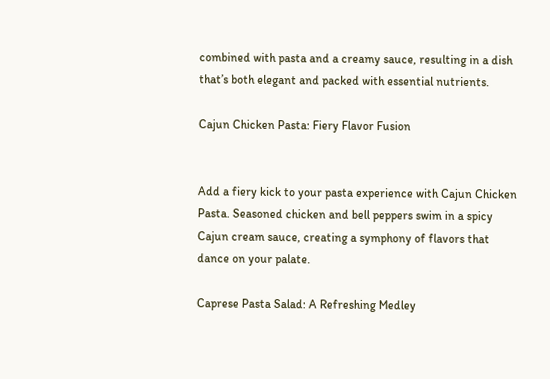combined with pasta and a creamy sauce, resulting in a dish that’s both elegant and packed with essential nutrients.

Cajun Chicken Pasta: Fiery Flavor Fusion


Add a fiery kick to your pasta experience with Cajun Chicken Pasta. Seasoned chicken and bell peppers swim in a spicy Cajun cream sauce, creating a symphony of flavors that dance on your palate.

Caprese Pasta Salad: A Refreshing Medley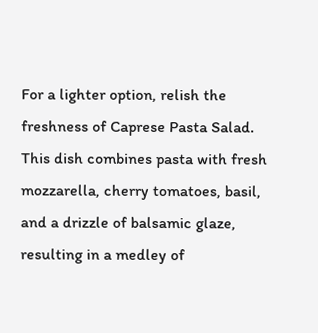For a lighter option, relish the freshness of Caprese Pasta Salad. This dish combines pasta with fresh mozzarella, cherry tomatoes, basil, and a drizzle of balsamic glaze, resulting in a medley of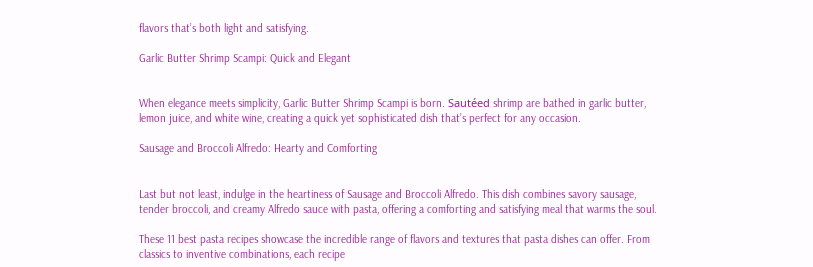flavors that’s both light and satisfying.

Garlic Butter Shrimp Scampi: Quick and Elegant


When elegance meets simplicity, Garlic Butter Shrimp Scampi is born. Sautéed shrimp are bathed in garlic butter, lemon juice, and white wine, creating a quick yet sophisticated dish that’s perfect for any occasion.

Sausage and Broccoli Alfredo: Hearty and Comforting


Last but not least, indulge in the heartiness of Sausage and Broccoli Alfredo. This dish combines savory sausage, tender broccoli, and creamy Alfredo sauce with pasta, offering a comforting and satisfying meal that warms the soul.

These 11 best pasta recipes showcase the incredible range of flavors and textures that pasta dishes can offer. From classics to inventive combinations, each recipe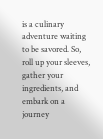is a culinary adventure waiting to be savored. So, roll up your sleeves, gather your ingredients, and embark on a journey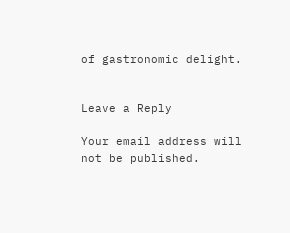of gastronomic delight.


Leave a Reply

Your email address will not be published.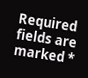Required fields are marked *